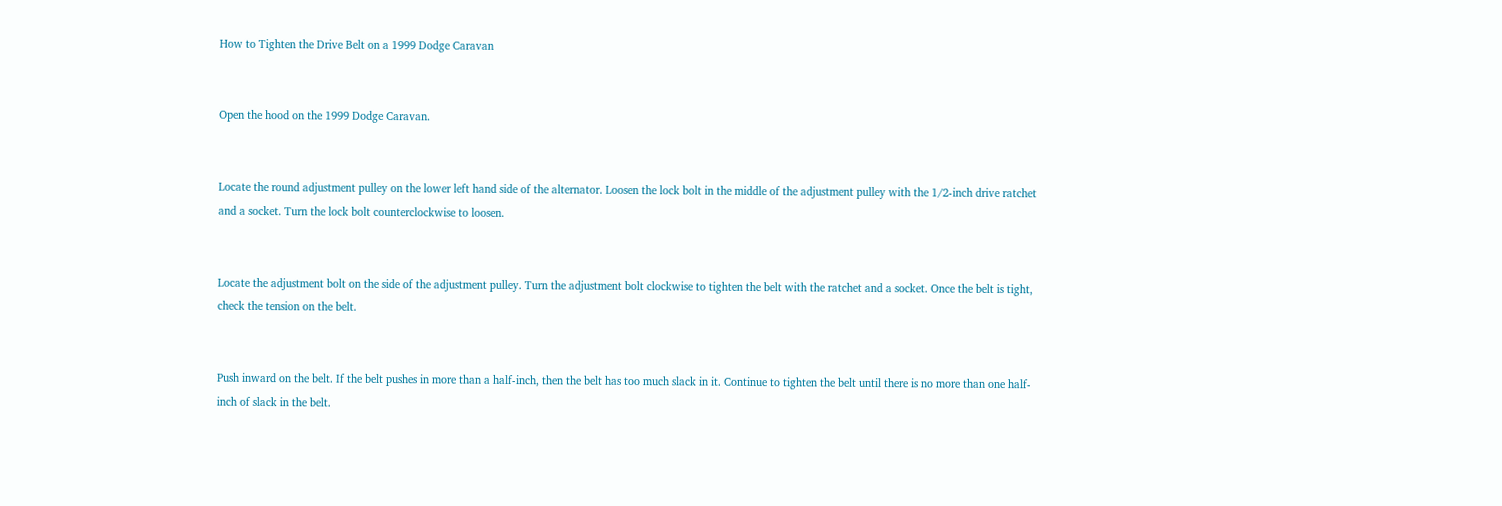How to Tighten the Drive Belt on a 1999 Dodge Caravan


Open the hood on the 1999 Dodge Caravan.


Locate the round adjustment pulley on the lower left hand side of the alternator. Loosen the lock bolt in the middle of the adjustment pulley with the 1/2-inch drive ratchet and a socket. Turn the lock bolt counterclockwise to loosen.


Locate the adjustment bolt on the side of the adjustment pulley. Turn the adjustment bolt clockwise to tighten the belt with the ratchet and a socket. Once the belt is tight, check the tension on the belt.


Push inward on the belt. If the belt pushes in more than a half-inch, then the belt has too much slack in it. Continue to tighten the belt until there is no more than one half-inch of slack in the belt.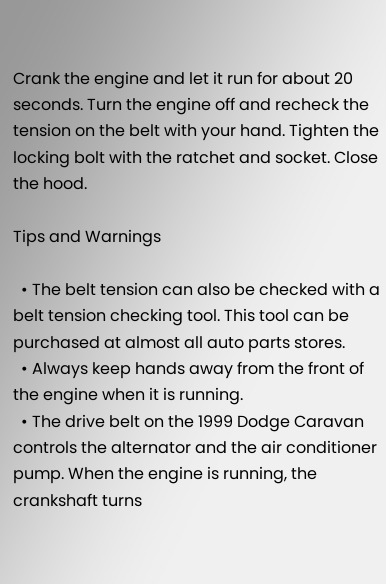Crank the engine and let it run for about 20 seconds. Turn the engine off and recheck the tension on the belt with your hand. Tighten the locking bolt with the ratchet and socket. Close the hood.

Tips and Warnings

  • The belt tension can also be checked with a belt tension checking tool. This tool can be purchased at almost all auto parts stores.
  • Always keep hands away from the front of the engine when it is running.
  • The drive belt on the 1999 Dodge Caravan controls the alternator and the air conditioner pump. When the engine is running, the crankshaft turns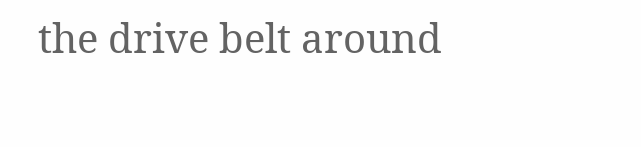the drive belt around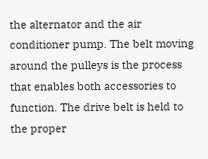the alternator and the air conditioner pump. The belt moving around the pulleys is the process that enables both accessories to function. The drive belt is held to the proper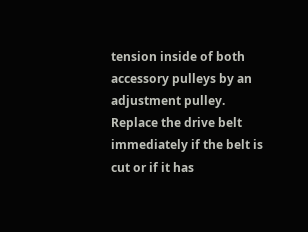tension inside of both accessory pulleys by an adjustment pulley. Replace the drive belt immediately if the belt is cut or if it has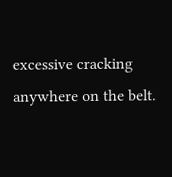excessive cracking anywhere on the belt.